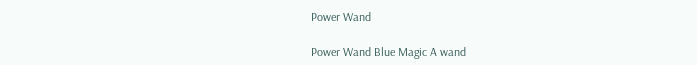Power Wand

Power Wand Blue Magic A wand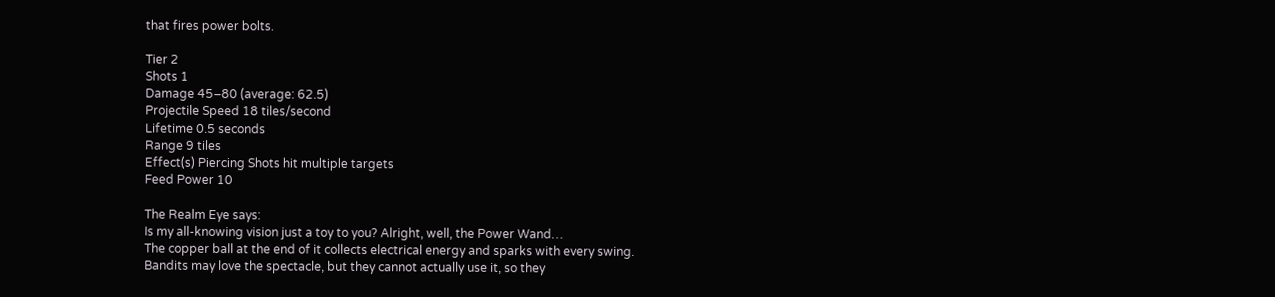that fires power bolts.

Tier 2
Shots 1
Damage 45–80 (average: 62.5)
Projectile Speed 18 tiles/second
Lifetime 0.5 seconds
Range 9 tiles
Effect(s) Piercing Shots hit multiple targets
Feed Power 10

The Realm Eye says:
Is my all-knowing vision just a toy to you? Alright, well, the Power Wand…
The copper ball at the end of it collects electrical energy and sparks with every swing.
Bandits may love the spectacle, but they cannot actually use it, so they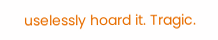uselessly hoard it. Tragic.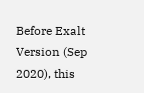Before Exalt Version (Sep 2020), this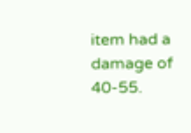item had a damage of 40-55.